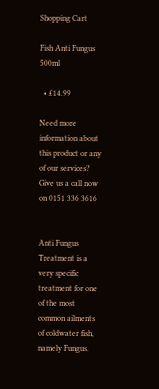Shopping Cart

Fish Anti Fungus 500ml

  • £14.99

Need more information about this product or any of our services? Give us a call now on 0151 336 3616


Anti Fungus Treatment is a very specific treatment for one of the most common ailments of coldwater fish, namely Fungus.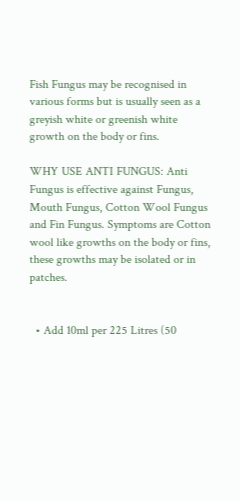Fish Fungus may be recognised in various forms but is usually seen as a greyish white or greenish white growth on the body or fins.

WHY USE ANTI FUNGUS: Anti Fungus is effective against Fungus, Mouth Fungus, Cotton Wool Fungus and Fin Fungus. Symptoms are Cotton wool like growths on the body or fins, these growths may be isolated or in patches.


  • Add 10ml per 225 Litres (50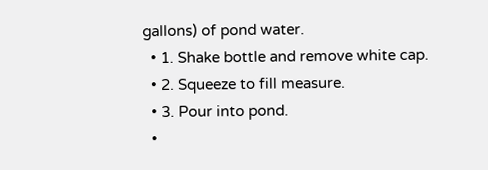gallons) of pond water.
  • 1. Shake bottle and remove white cap.
  • 2. Squeeze to fill measure.
  • 3. Pour into pond.
  •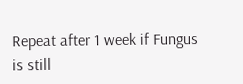Repeat after 1 week if Fungus is still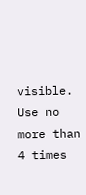visible. Use no more than 4 times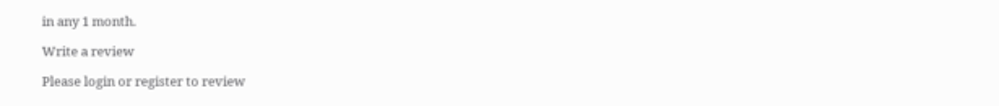in any 1 month.

Write a review

Please login or register to review